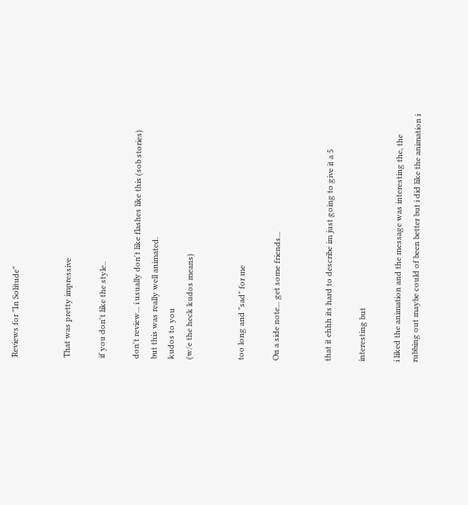Reviews for "In Solitude"


That was pretty impressive

if you don't like the style..

don't review... i usually don't like flashes like this (sob stories)
but this was really well animated.
kudos to you
(w/e the heck kudos means)


too long and "sad" for me

On a side note... get some friends...


that it ehhh its hard to describe im just going to give it a 5

interesting but

i liked the animation and the message was interesting the, the rubbing out maybe could of been better but i did like the animation i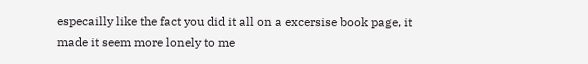especailly like the fact you did it all on a excersise book page, it made it seem more lonely to me